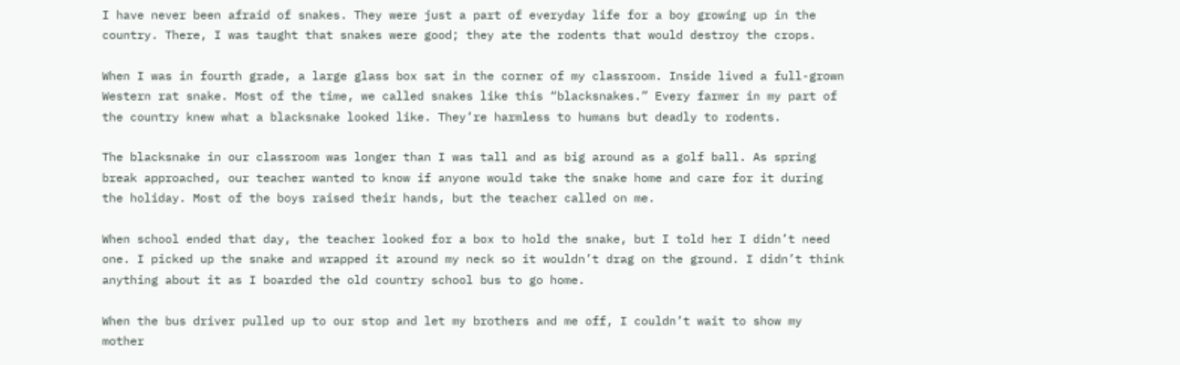I have never been afraid of snakes. They were just a part of everyday life for a boy growing up in the country. There, I was taught that snakes were good; they ate the rodents that would destroy the crops.

When I was in fourth grade, a large glass box sat in the corner of my classroom. Inside lived a full-grown Western rat snake. Most of the time, we called snakes like this “blacksnakes.” Every farmer in my part of the country knew what a blacksnake looked like. They’re harmless to humans but deadly to rodents.

The blacksnake in our classroom was longer than I was tall and as big around as a golf ball. As spring break approached, our teacher wanted to know if anyone would take the snake home and care for it during the holiday. Most of the boys raised their hands, but the teacher called on me.

When school ended that day, the teacher looked for a box to hold the snake, but I told her I didn’t need one. I picked up the snake and wrapped it around my neck so it wouldn’t drag on the ground. I didn’t think anything about it as I boarded the old country school bus to go home.

When the bus driver pulled up to our stop and let my brothers and me off, I couldn’t wait to show my mother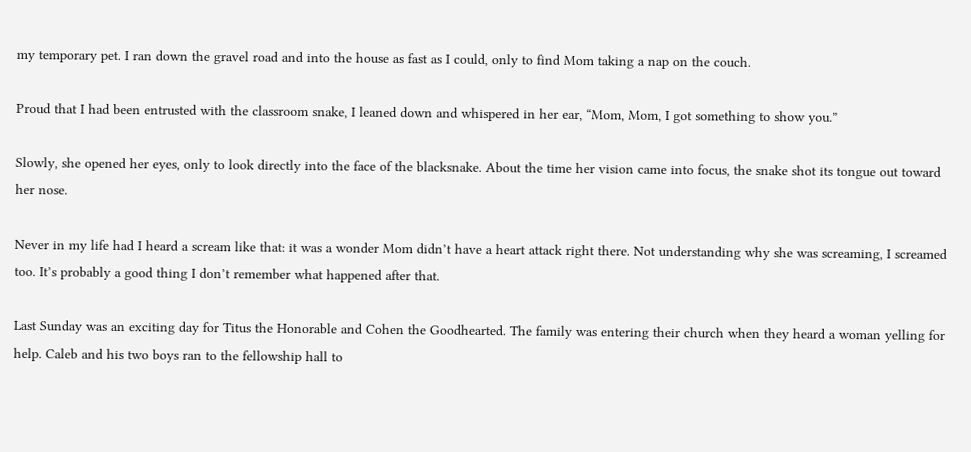my temporary pet. I ran down the gravel road and into the house as fast as I could, only to find Mom taking a nap on the couch.

Proud that I had been entrusted with the classroom snake, I leaned down and whispered in her ear, “Mom, Mom, I got something to show you.”

Slowly, she opened her eyes, only to look directly into the face of the blacksnake. About the time her vision came into focus, the snake shot its tongue out toward her nose.

Never in my life had I heard a scream like that: it was a wonder Mom didn’t have a heart attack right there. Not understanding why she was screaming, I screamed too. It’s probably a good thing I don’t remember what happened after that.

Last Sunday was an exciting day for Titus the Honorable and Cohen the Goodhearted. The family was entering their church when they heard a woman yelling for help. Caleb and his two boys ran to the fellowship hall to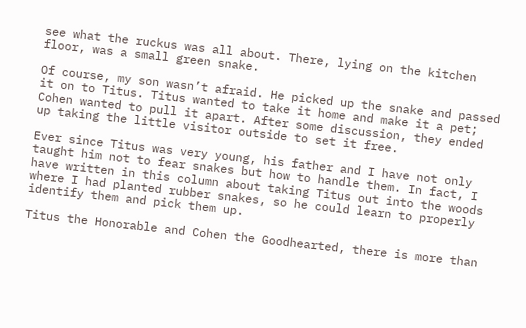see what the ruckus was all about. There, lying on the kitchen floor, was a small green snake.

Of course, my son wasn’t afraid. He picked up the snake and passed it on to Titus. Titus wanted to take it home and make it a pet; Cohen wanted to pull it apart. After some discussion, they ended up taking the little visitor outside to set it free.

Ever since Titus was very young, his father and I have not only taught him not to fear snakes but how to handle them. In fact, I have written in this column about taking Titus out into the woods where I had planted rubber snakes, so he could learn to properly identify them and pick them up.

Titus the Honorable and Cohen the Goodhearted, there is more than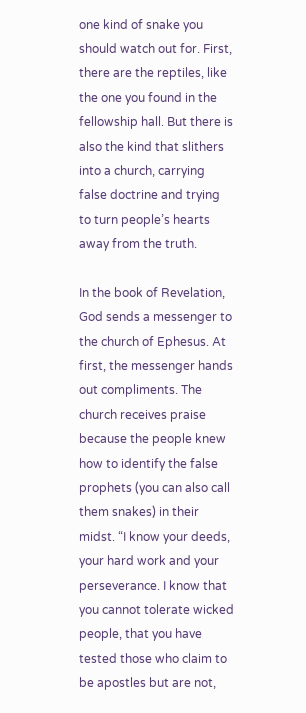one kind of snake you should watch out for. First, there are the reptiles, like the one you found in the fellowship hall. But there is also the kind that slithers into a church, carrying false doctrine and trying to turn people’s hearts away from the truth.

In the book of Revelation, God sends a messenger to the church of Ephesus. At first, the messenger hands out compliments. The church receives praise because the people knew how to identify the false prophets (you can also call them snakes) in their midst. “I know your deeds, your hard work and your perseverance. I know that you cannot tolerate wicked people, that you have tested those who claim to be apostles but are not,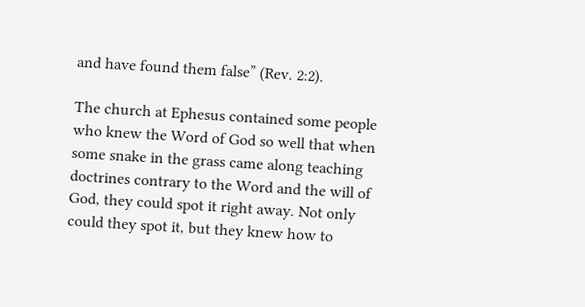and have found them false” (Rev. 2:2).

The church at Ephesus contained some people who knew the Word of God so well that when some snake in the grass came along teaching doctrines contrary to the Word and the will of God, they could spot it right away. Not only could they spot it, but they knew how to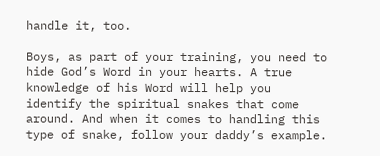handle it, too.

Boys, as part of your training, you need to hide God’s Word in your hearts. A true knowledge of his Word will help you identify the spiritual snakes that come around. And when it comes to handling this type of snake, follow your daddy’s example.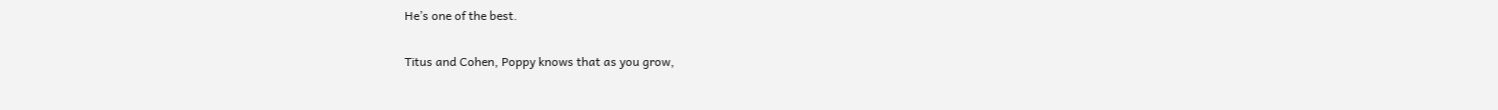He’s one of the best.

Titus and Cohen, Poppy knows that as you grow,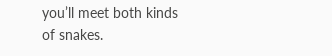you’ll meet both kinds of snakes.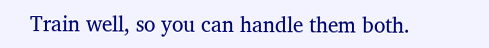Train well, so you can handle them both.